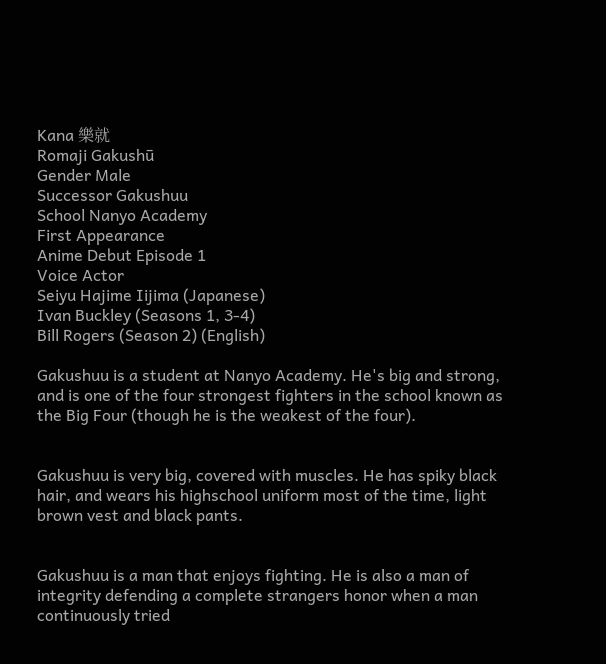Kana 樂就
Romaji Gakushū
Gender Male
Successor Gakushuu
School Nanyo Academy
First Appearance
Anime Debut Episode 1
Voice Actor
Seiyu Hajime Iijima (Japanese)
Ivan Buckley (Seasons 1, 3-4)
Bill Rogers (Season 2) (English)

Gakushuu is a student at Nanyo Academy. He's big and strong, and is one of the four strongest fighters in the school known as the Big Four (though he is the weakest of the four).


Gakushuu is very big, covered with muscles. He has spiky black hair, and wears his highschool uniform most of the time, light brown vest and black pants.


Gakushuu is a man that enjoys fighting. He is also a man of integrity defending a complete strangers honor when a man continuously tried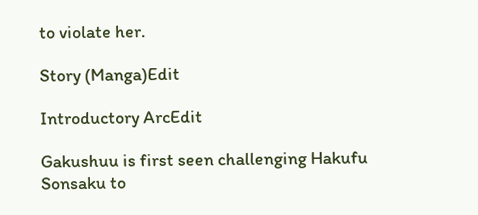to violate her.

Story (Manga)Edit

Introductory ArcEdit

Gakushuu is first seen challenging Hakufu Sonsaku to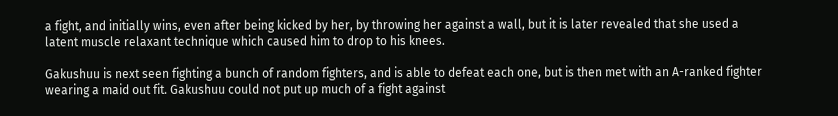a fight, and initially wins, even after being kicked by her, by throwing her against a wall, but it is later revealed that she used a latent muscle relaxant technique which caused him to drop to his knees.

Gakushuu is next seen fighting a bunch of random fighters, and is able to defeat each one, but is then met with an A-ranked fighter wearing a maid out fit. Gakushuu could not put up much of a fight against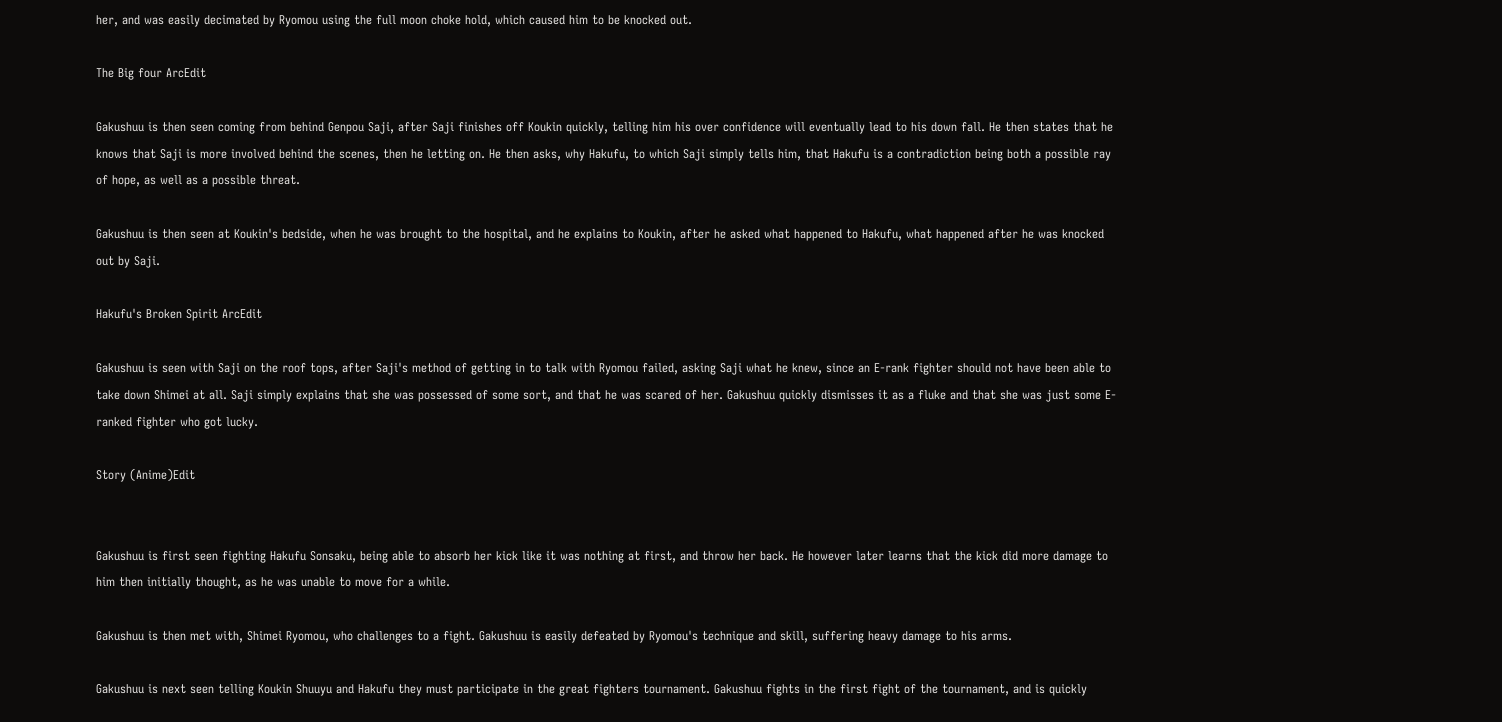her, and was easily decimated by Ryomou using the full moon choke hold, which caused him to be knocked out.

The Big four ArcEdit

Gakushuu is then seen coming from behind Genpou Saji, after Saji finishes off Koukin quickly, telling him his over confidence will eventually lead to his down fall. He then states that he knows that Saji is more involved behind the scenes, then he letting on. He then asks, why Hakufu, to which Saji simply tells him, that Hakufu is a contradiction being both a possible ray of hope, as well as a possible threat.

Gakushuu is then seen at Koukin's bedside, when he was brought to the hospital, and he explains to Koukin, after he asked what happened to Hakufu, what happened after he was knocked out by Saji.

Hakufu's Broken Spirit ArcEdit

Gakushuu is seen with Saji on the roof tops, after Saji's method of getting in to talk with Ryomou failed, asking Saji what he knew, since an E-rank fighter should not have been able to take down Shimei at all. Saji simply explains that she was possessed of some sort, and that he was scared of her. Gakushuu quickly dismisses it as a fluke and that she was just some E-ranked fighter who got lucky.

Story (Anime)Edit


Gakushuu is first seen fighting Hakufu Sonsaku, being able to absorb her kick like it was nothing at first, and throw her back. He however later learns that the kick did more damage to him then initially thought, as he was unable to move for a while.

Gakushuu is then met with, Shimei Ryomou, who challenges to a fight. Gakushuu is easily defeated by Ryomou's technique and skill, suffering heavy damage to his arms.

Gakushuu is next seen telling Koukin Shuuyu and Hakufu they must participate in the great fighters tournament. Gakushuu fights in the first fight of the tournament, and is quickly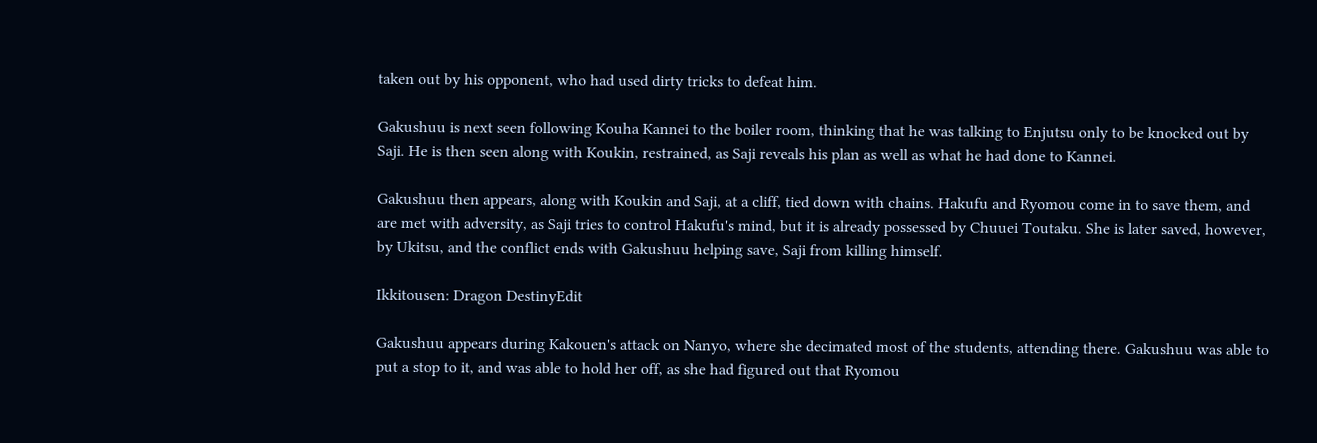taken out by his opponent, who had used dirty tricks to defeat him.

Gakushuu is next seen following Kouha Kannei to the boiler room, thinking that he was talking to Enjutsu only to be knocked out by Saji. He is then seen along with Koukin, restrained, as Saji reveals his plan as well as what he had done to Kannei.

Gakushuu then appears, along with Koukin and Saji, at a cliff, tied down with chains. Hakufu and Ryomou come in to save them, and are met with adversity, as Saji tries to control Hakufu's mind, but it is already possessed by Chuuei Toutaku. She is later saved, however, by Ukitsu, and the conflict ends with Gakushuu helping save, Saji from killing himself.

Ikkitousen: Dragon DestinyEdit

Gakushuu appears during Kakouen's attack on Nanyo, where she decimated most of the students, attending there. Gakushuu was able to put a stop to it, and was able to hold her off, as she had figured out that Ryomou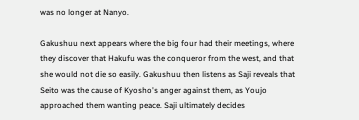was no longer at Nanyo.

Gakushuu next appears where the big four had their meetings, where they discover that Hakufu was the conqueror from the west, and that she would not die so easily. Gakushuu then listens as Saji reveals that Seito was the cause of Kyosho's anger against them, as Youjo approached them wanting peace. Saji ultimately decides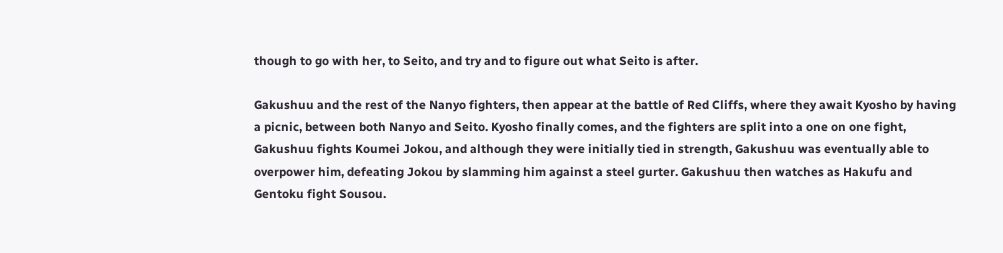though to go with her, to Seito, and try and to figure out what Seito is after.

Gakushuu and the rest of the Nanyo fighters, then appear at the battle of Red Cliffs, where they await Kyosho by having a picnic, between both Nanyo and Seito. Kyosho finally comes, and the fighters are split into a one on one fight, Gakushuu fights Koumei Jokou, and although they were initially tied in strength, Gakushuu was eventually able to overpower him, defeating Jokou by slamming him against a steel gurter. Gakushuu then watches as Hakufu and Gentoku fight Sousou.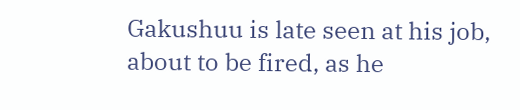Gakushuu is late seen at his job, about to be fired, as he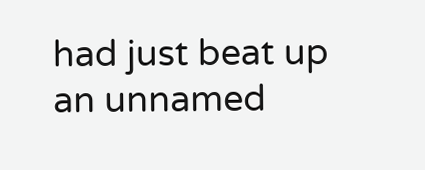had just beat up an unnamed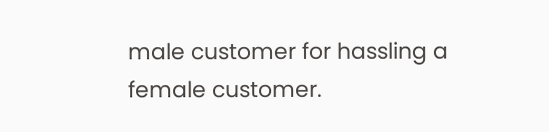male customer for hassling a female customer.